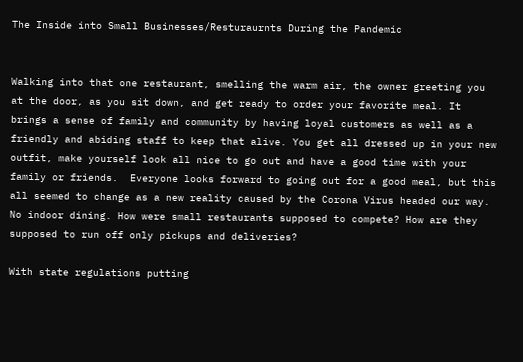The Inside into Small Businesses/Resturaurnts During the Pandemic


Walking into that one restaurant, smelling the warm air, the owner greeting you at the door, as you sit down, and get ready to order your favorite meal. It brings a sense of family and community by having loyal customers as well as a friendly and abiding staff to keep that alive. You get all dressed up in your new outfit, make yourself look all nice to go out and have a good time with your family or friends.  Everyone looks forward to going out for a good meal, but this all seemed to change as a new reality caused by the Corona Virus headed our way. No indoor dining. How were small restaurants supposed to compete? How are they supposed to run off only pickups and deliveries?

With state regulations putting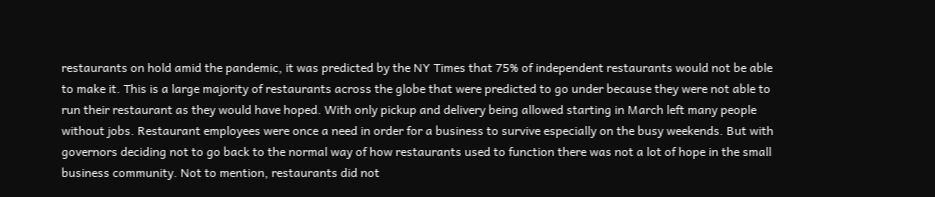restaurants on hold amid the pandemic, it was predicted by the NY Times that 75% of independent restaurants would not be able to make it. This is a large majority of restaurants across the globe that were predicted to go under because they were not able to run their restaurant as they would have hoped. With only pickup and delivery being allowed starting in March left many people without jobs. Restaurant employees were once a need in order for a business to survive especially on the busy weekends. But with governors deciding not to go back to the normal way of how restaurants used to function there was not a lot of hope in the small business community. Not to mention, restaurants did not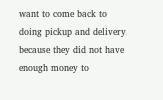want to come back to doing pickup and delivery because they did not have enough money to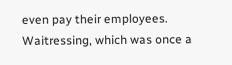even pay their employees. Waitressing, which was once a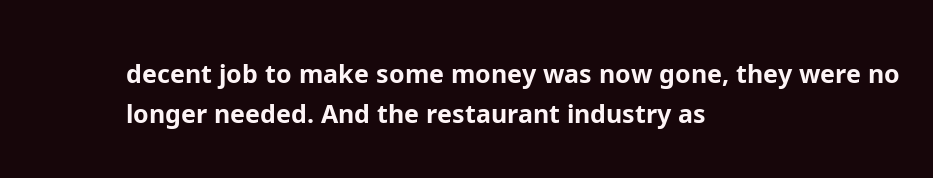decent job to make some money was now gone, they were no longer needed. And the restaurant industry as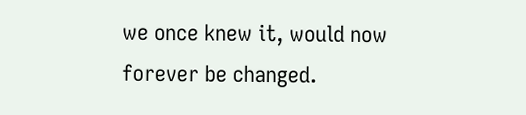we once knew it, would now forever be changed.